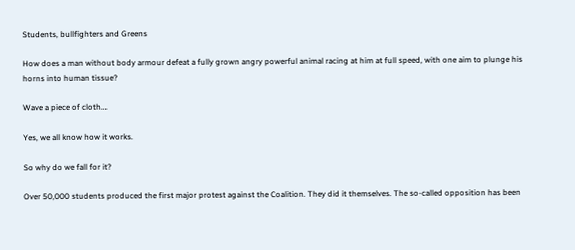Students, bullfighters and Greens

How does a man without body armour defeat a fully grown angry powerful animal racing at him at full speed, with one aim to plunge his horns into human tissue?

Wave a piece of cloth….

Yes, we all know how it works.

So why do we fall for it?

Over 50,000 students produced the first major protest against the Coalition. They did it themselves. The so-called opposition has been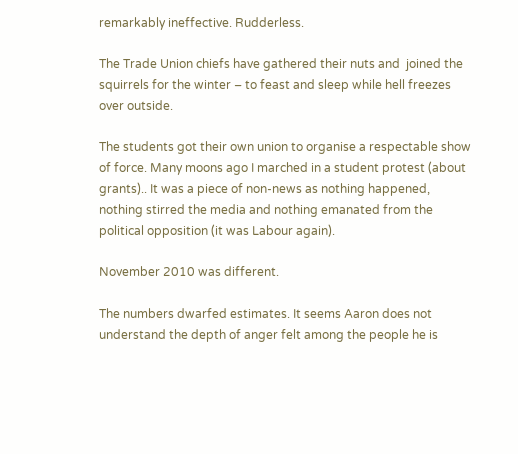remarkably ineffective. Rudderless.

The Trade Union chiefs have gathered their nuts and  joined the squirrels for the winter – to feast and sleep while hell freezes over outside.

The students got their own union to organise a respectable show of force. Many moons ago I marched in a student protest (about grants).. It was a piece of non-news as nothing happened, nothing stirred the media and nothing emanated from the political opposition (it was Labour again).

November 2010 was different.

The numbers dwarfed estimates. It seems Aaron does not understand the depth of anger felt among the people he is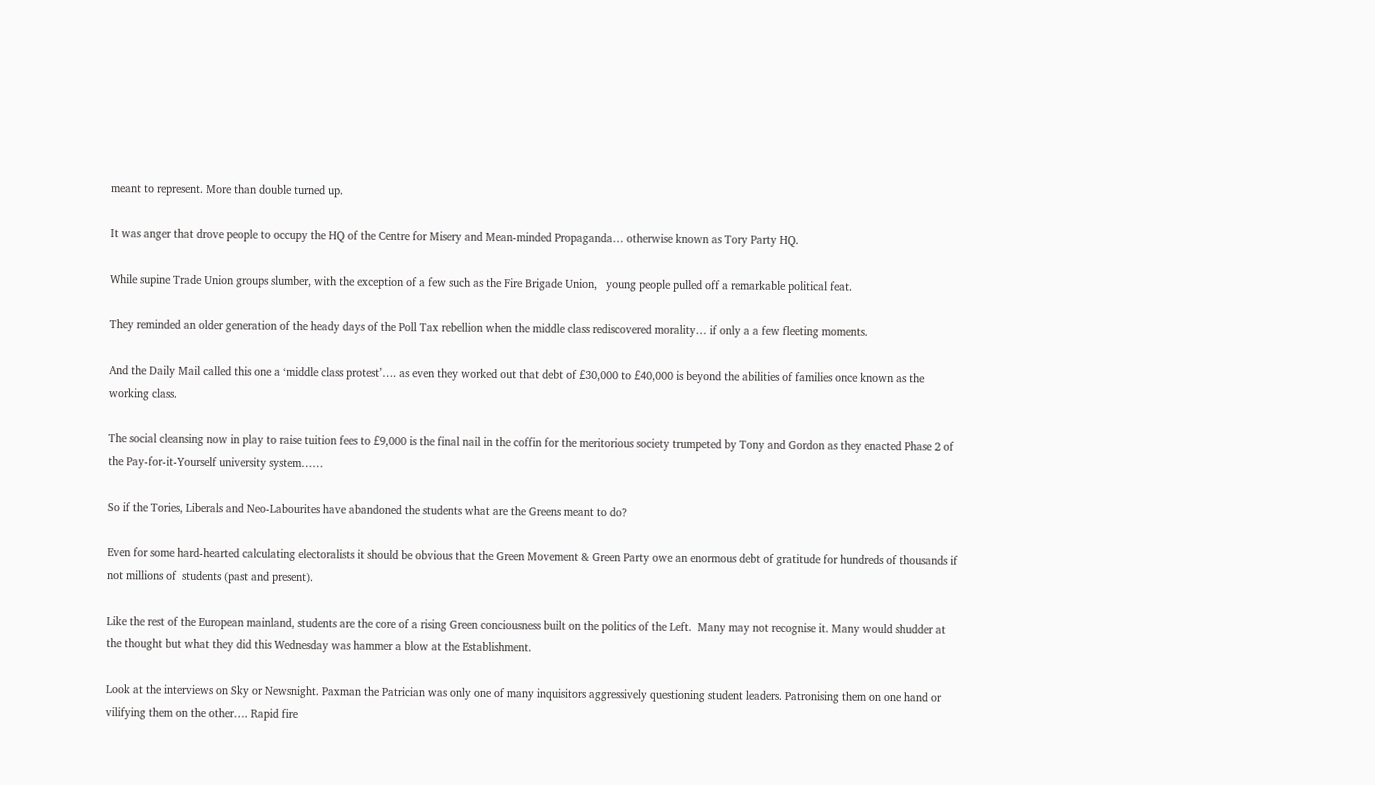meant to represent. More than double turned up.

It was anger that drove people to occupy the HQ of the Centre for Misery and Mean-minded Propaganda… otherwise known as Tory Party HQ.

While supine Trade Union groups slumber, with the exception of a few such as the Fire Brigade Union,   young people pulled off a remarkable political feat.

They reminded an older generation of the heady days of the Poll Tax rebellion when the middle class rediscovered morality… if only a a few fleeting moments.

And the Daily Mail called this one a ‘middle class protest’…. as even they worked out that debt of £30,000 to £40,000 is beyond the abilities of families once known as the working class.

The social cleansing now in play to raise tuition fees to £9,000 is the final nail in the coffin for the meritorious society trumpeted by Tony and Gordon as they enacted Phase 2 of the Pay-for-it-Yourself university system……

So if the Tories, Liberals and Neo-Labourites have abandoned the students what are the Greens meant to do?

Even for some hard-hearted calculating electoralists it should be obvious that the Green Movement & Green Party owe an enormous debt of gratitude for hundreds of thousands if not millions of  students (past and present).

Like the rest of the European mainland, students are the core of a rising Green conciousness built on the politics of the Left.  Many may not recognise it. Many would shudder at the thought but what they did this Wednesday was hammer a blow at the Establishment.

Look at the interviews on Sky or Newsnight. Paxman the Patrician was only one of many inquisitors aggressively questioning student leaders. Patronising them on one hand or vilifying them on the other…. Rapid fire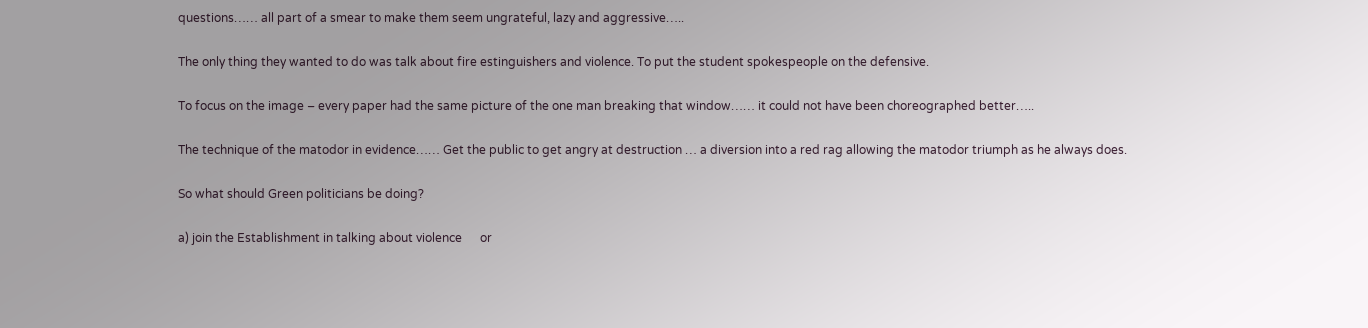questions…… all part of a smear to make them seem ungrateful, lazy and aggressive…..

The only thing they wanted to do was talk about fire estinguishers and violence. To put the student spokespeople on the defensive.

To focus on the image – every paper had the same picture of the one man breaking that window…… it could not have been choreographed better…..

The technique of the matodor in evidence…… Get the public to get angry at destruction … a diversion into a red rag allowing the matodor triumph as he always does.

So what should Green politicians be doing?

a) join the Establishment in talking about violence      or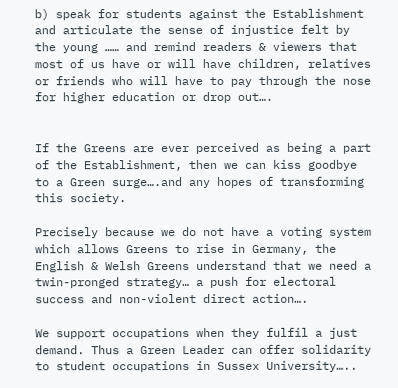b) speak for students against the Establishment and articulate the sense of injustice felt by the young …… and remind readers & viewers that most of us have or will have children, relatives or friends who will have to pay through the nose for higher education or drop out….


If the Greens are ever perceived as being a part of the Establishment, then we can kiss goodbye to a Green surge….and any hopes of transforming this society.

Precisely because we do not have a voting system which allows Greens to rise in Germany, the English & Welsh Greens understand that we need a twin-pronged strategy… a push for electoral success and non-violent direct action….

We support occupations when they fulfil a just demand. Thus a Green Leader can offer solidarity to student occupations in Sussex University…..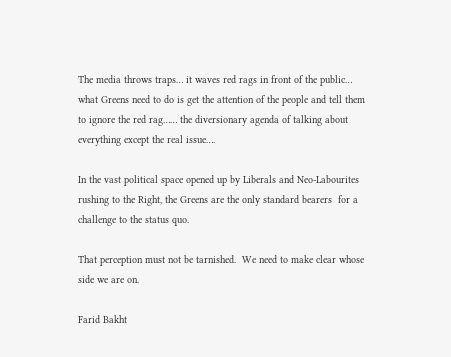The media throws traps… it waves red rags in front of the public… what Greens need to do is get the attention of the people and tell them to ignore the red rag…… the diversionary agenda of talking about everything except the real issue….

In the vast political space opened up by Liberals and Neo-Labourites rushing to the Right, the Greens are the only standard bearers  for a challenge to the status quo.

That perception must not be tarnished.  We need to make clear whose side we are on.

Farid Bakht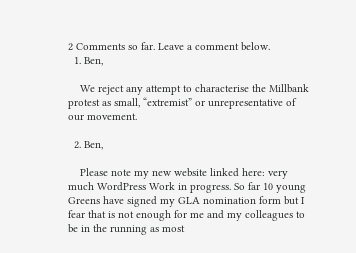2 Comments so far. Leave a comment below.
  1. Ben,

    We reject any attempt to characterise the Millbank protest as small, “extremist” or unrepresentative of our movement.

  2. Ben,

    Please note my new website linked here: very much WordPress Work in progress. So far 10 young Greens have signed my GLA nomination form but I fear that is not enough for me and my colleagues to be in the running as most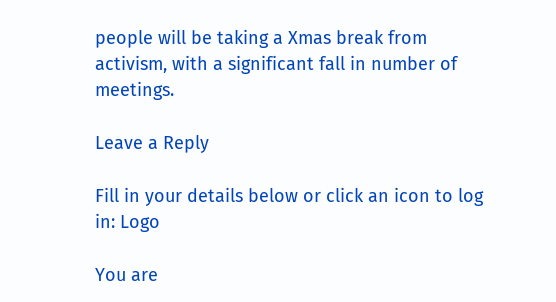people will be taking a Xmas break from activism, with a significant fall in number of meetings.

Leave a Reply

Fill in your details below or click an icon to log in: Logo

You are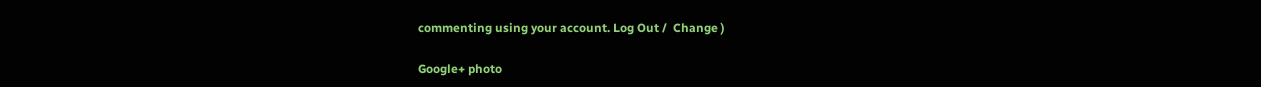commenting using your account. Log Out /  Change )

Google+ photo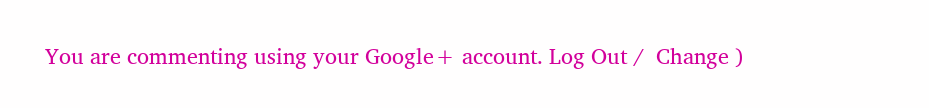You are commenting using your Google+ account. Log Out /  Change )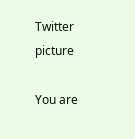Twitter picture

You are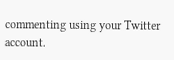commenting using your Twitter account.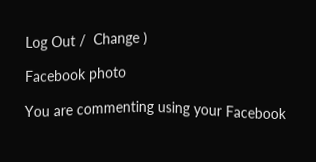Log Out /  Change )

Facebook photo

You are commenting using your Facebook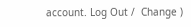account. Log Out /  Change )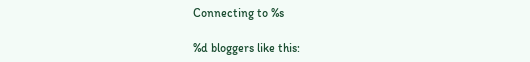Connecting to %s

%d bloggers like this: